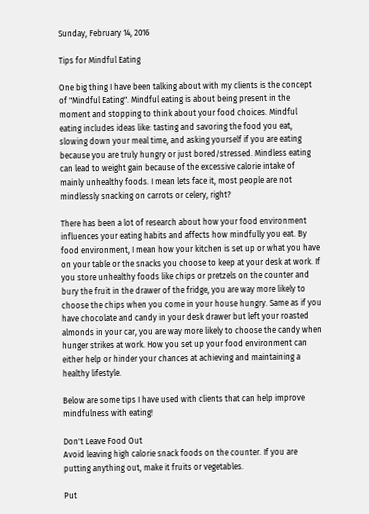Sunday, February 14, 2016

Tips for Mindful Eating

One big thing I have been talking about with my clients is the concept of "Mindful Eating". Mindful eating is about being present in the moment and stopping to think about your food choices. Mindful eating includes ideas like: tasting and savoring the food you eat, slowing down your meal time, and asking yourself if you are eating because you are truly hungry or just bored/stressed. Mindless eating can lead to weight gain because of the excessive calorie intake of mainly unhealthy foods. I mean lets face it, most people are not mindlessly snacking on carrots or celery, right?

There has been a lot of research about how your food environment influences your eating habits and affects how mindfully you eat. By food environment, I mean how your kitchen is set up or what you have on your table or the snacks you choose to keep at your desk at work. If you store unhealthy foods like chips or pretzels on the counter and bury the fruit in the drawer of the fridge, you are way more likely to choose the chips when you come in your house hungry. Same as if you have chocolate and candy in your desk drawer but left your roasted almonds in your car, you are way more likely to choose the candy when hunger strikes at work. How you set up your food environment can either help or hinder your chances at achieving and maintaining a healthy lifestyle.

Below are some tips I have used with clients that can help improve mindfulness with eating!

Don't Leave Food Out
Avoid leaving high calorie snack foods on the counter. If you are putting anything out, make it fruits or vegetables.

Put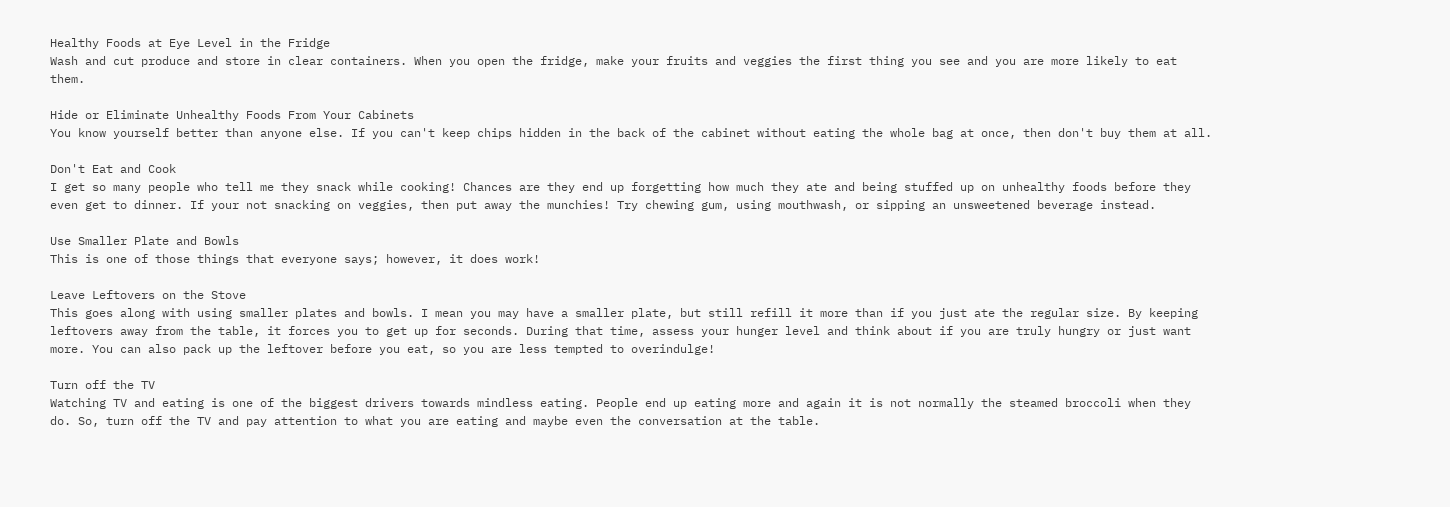Healthy Foods at Eye Level in the Fridge
Wash and cut produce and store in clear containers. When you open the fridge, make your fruits and veggies the first thing you see and you are more likely to eat them.

Hide or Eliminate Unhealthy Foods From Your Cabinets
You know yourself better than anyone else. If you can't keep chips hidden in the back of the cabinet without eating the whole bag at once, then don't buy them at all.

Don't Eat and Cook
I get so many people who tell me they snack while cooking! Chances are they end up forgetting how much they ate and being stuffed up on unhealthy foods before they even get to dinner. If your not snacking on veggies, then put away the munchies! Try chewing gum, using mouthwash, or sipping an unsweetened beverage instead.

Use Smaller Plate and Bowls
This is one of those things that everyone says; however, it does work!

Leave Leftovers on the Stove
This goes along with using smaller plates and bowls. I mean you may have a smaller plate, but still refill it more than if you just ate the regular size. By keeping leftovers away from the table, it forces you to get up for seconds. During that time, assess your hunger level and think about if you are truly hungry or just want more. You can also pack up the leftover before you eat, so you are less tempted to overindulge!

Turn off the TV
Watching TV and eating is one of the biggest drivers towards mindless eating. People end up eating more and again it is not normally the steamed broccoli when they do. So, turn off the TV and pay attention to what you are eating and maybe even the conversation at the table.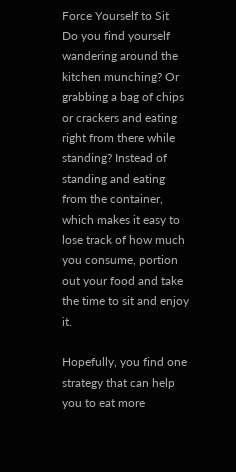Force Yourself to Sit
Do you find yourself wandering around the kitchen munching? Or grabbing a bag of chips or crackers and eating right from there while standing? Instead of standing and eating from the container, which makes it easy to lose track of how much you consume, portion out your food and take the time to sit and enjoy it.

Hopefully, you find one strategy that can help you to eat more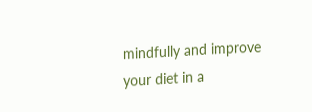mindfully and improve your diet in a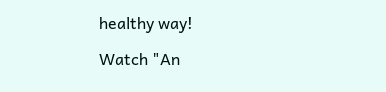healthy way!

Watch "An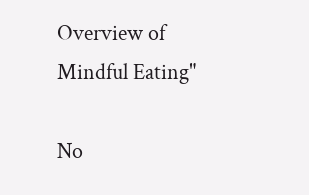Overview of Mindful Eating"

No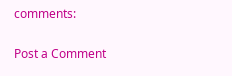comments:

Post a Comment